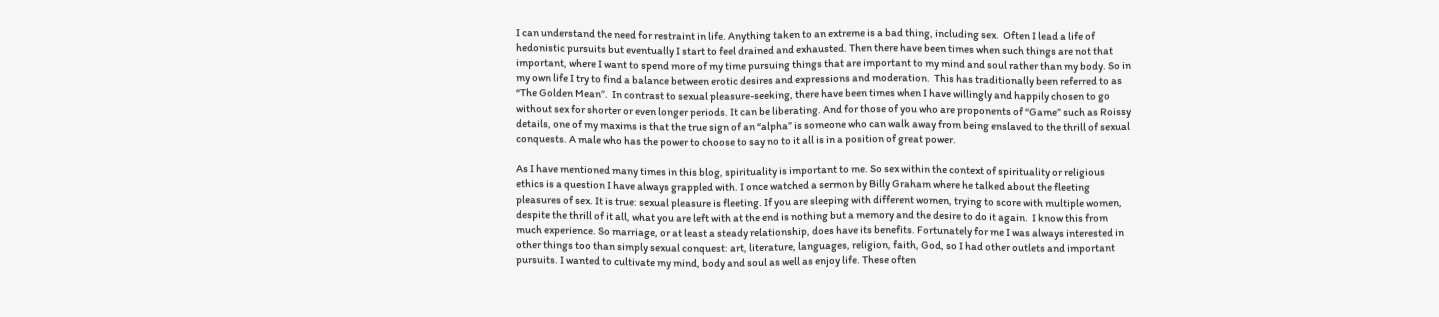I can understand the need for restraint in life. Anything taken to an extreme is a bad thing, including sex.  Often I lead a life of hedonistic pursuits but eventually I start to feel drained and exhausted. Then there have been times when such things are not that important, where I want to spend more of my time pursuing things that are important to my mind and soul rather than my body. So in my own life I try to find a balance between erotic desires and expressions and moderation.  This has traditionally been referred to as “The Golden Mean”.  In contrast to sexual pleasure-seeking, there have been times when I have willingly and happily chosen to go without sex for shorter or even longer periods. It can be liberating. And for those of you who are proponents of “Game” such as Roissy details, one of my maxims is that the true sign of an “alpha” is someone who can walk away from being enslaved to the thrill of sexual conquests. A male who has the power to choose to say no to it all is in a position of great power.

As I have mentioned many times in this blog, spirituality is important to me. So sex within the context of spirituality or religious ethics is a question I have always grappled with. I once watched a sermon by Billy Graham where he talked about the fleeting pleasures of sex. It is true: sexual pleasure is fleeting. If you are sleeping with different women, trying to score with multiple women, despite the thrill of it all, what you are left with at the end is nothing but a memory and the desire to do it again.  I know this from much experience. So marriage, or at least a steady relationship, does have its benefits. Fortunately for me I was always interested in other things too than simply sexual conquest: art, literature, languages, religion, faith, God, so I had other outlets and important pursuits. I wanted to cultivate my mind, body and soul as well as enjoy life. These often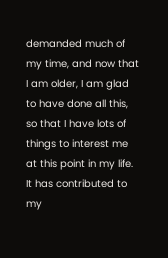demanded much of my time, and now that I am older, I am glad to have done all this, so that I have lots of things to interest me at this point in my life. It has contributed to my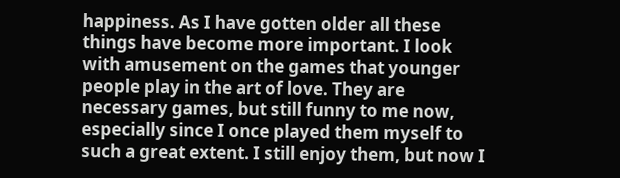happiness. As I have gotten older all these things have become more important. I look with amusement on the games that younger people play in the art of love. They are necessary games, but still funny to me now, especially since I once played them myself to such a great extent. I still enjoy them, but now I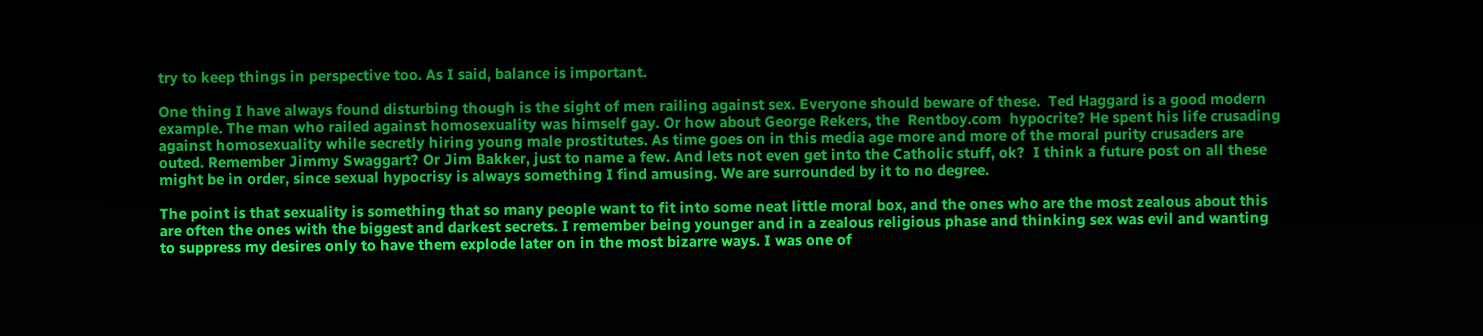try to keep things in perspective too. As I said, balance is important.

One thing I have always found disturbing though is the sight of men railing against sex. Everyone should beware of these.  Ted Haggard is a good modern example. The man who railed against homosexuality was himself gay. Or how about George Rekers, the  Rentboy.com  hypocrite? He spent his life crusading against homosexuality while secretly hiring young male prostitutes. As time goes on in this media age more and more of the moral purity crusaders are outed. Remember Jimmy Swaggart? Or Jim Bakker, just to name a few. And lets not even get into the Catholic stuff, ok?  I think a future post on all these might be in order, since sexual hypocrisy is always something I find amusing. We are surrounded by it to no degree.

The point is that sexuality is something that so many people want to fit into some neat little moral box, and the ones who are the most zealous about this are often the ones with the biggest and darkest secrets. I remember being younger and in a zealous religious phase and thinking sex was evil and wanting to suppress my desires only to have them explode later on in the most bizarre ways. I was one of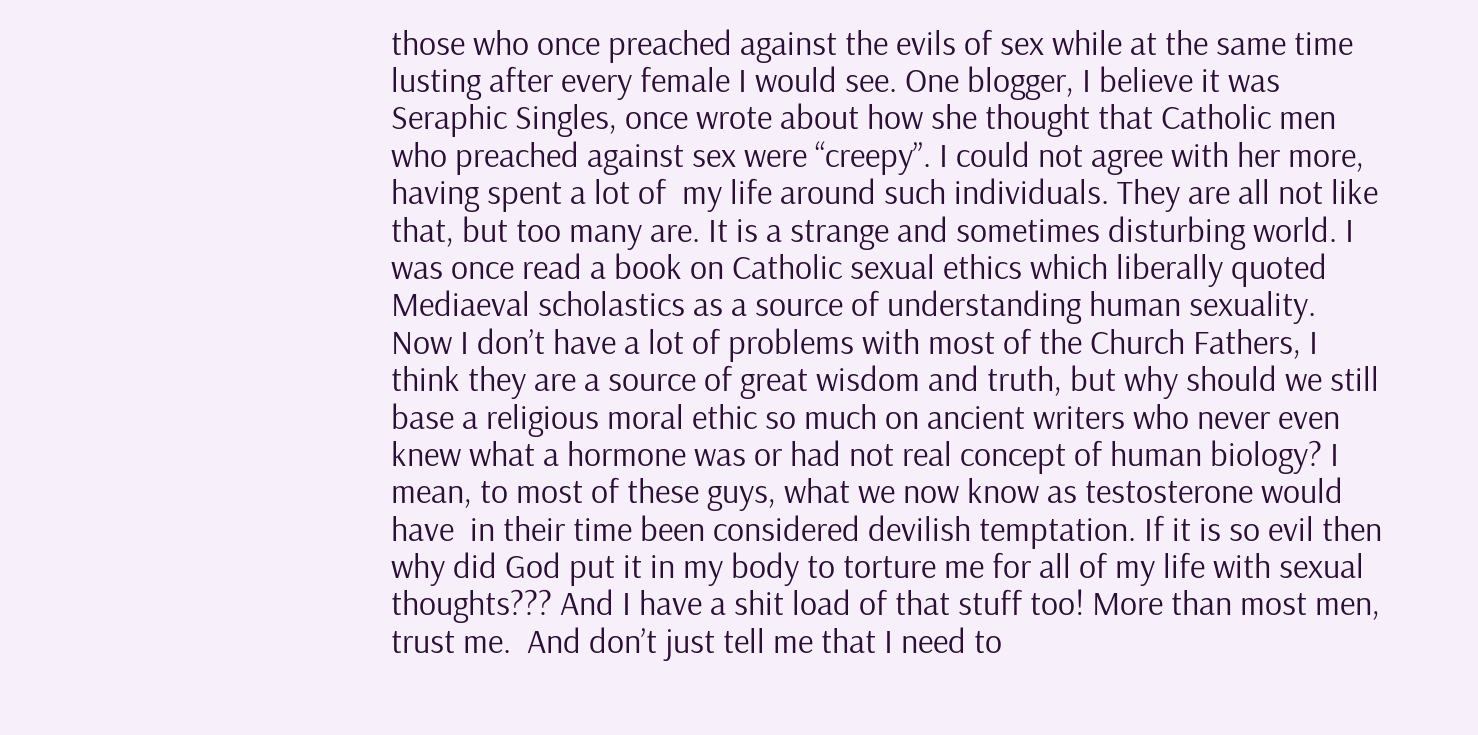those who once preached against the evils of sex while at the same time lusting after every female I would see. One blogger, I believe it was Seraphic Singles, once wrote about how she thought that Catholic men who preached against sex were “creepy”. I could not agree with her more, having spent a lot of  my life around such individuals. They are all not like that, but too many are. It is a strange and sometimes disturbing world. I was once read a book on Catholic sexual ethics which liberally quoted Mediaeval scholastics as a source of understanding human sexuality. Now I don’t have a lot of problems with most of the Church Fathers, I think they are a source of great wisdom and truth, but why should we still base a religious moral ethic so much on ancient writers who never even knew what a hormone was or had not real concept of human biology? I mean, to most of these guys, what we now know as testosterone would have  in their time been considered devilish temptation. If it is so evil then why did God put it in my body to torture me for all of my life with sexual thoughts??? And I have a shit load of that stuff too! More than most men, trust me.  And don’t just tell me that I need to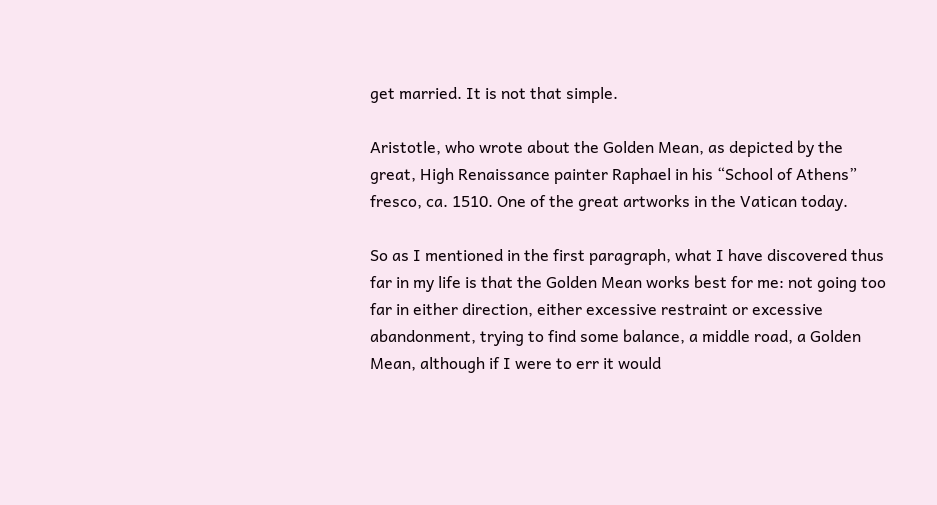get married. It is not that simple.

Aristotle, who wrote about the Golden Mean, as depicted by the great, High Renaissance painter Raphael in his “School of Athens” fresco, ca. 1510. One of the great artworks in the Vatican today.

So as I mentioned in the first paragraph, what I have discovered thus far in my life is that the Golden Mean works best for me: not going too far in either direction, either excessive restraint or excessive abandonment, trying to find some balance, a middle road, a Golden Mean, although if I were to err it would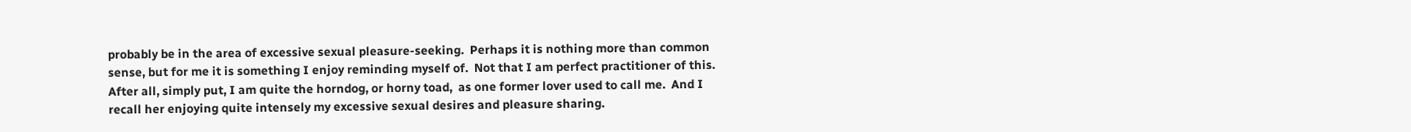probably be in the area of excessive sexual pleasure-seeking.  Perhaps it is nothing more than common sense, but for me it is something I enjoy reminding myself of.  Not that I am perfect practitioner of this. After all, simply put, I am quite the horndog, or horny toad,  as one former lover used to call me.  And I recall her enjoying quite intensely my excessive sexual desires and pleasure sharing.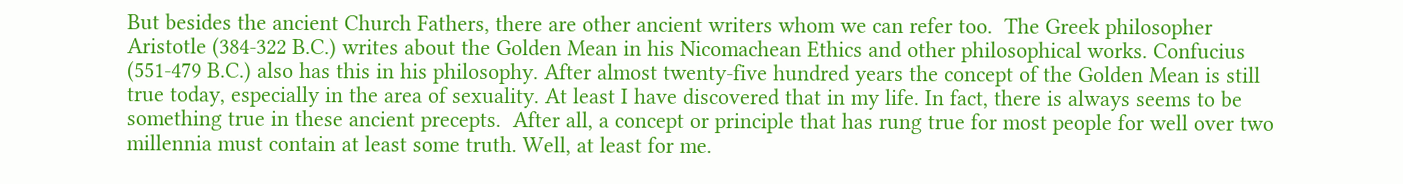But besides the ancient Church Fathers, there are other ancient writers whom we can refer too.  The Greek philosopher Aristotle (384-322 B.C.) writes about the Golden Mean in his Nicomachean Ethics and other philosophical works. Confucius (551-479 B.C.) also has this in his philosophy. After almost twenty-five hundred years the concept of the Golden Mean is still true today, especially in the area of sexuality. At least I have discovered that in my life. In fact, there is always seems to be something true in these ancient precepts.  After all, a concept or principle that has rung true for most people for well over two millennia must contain at least some truth. Well, at least for me.